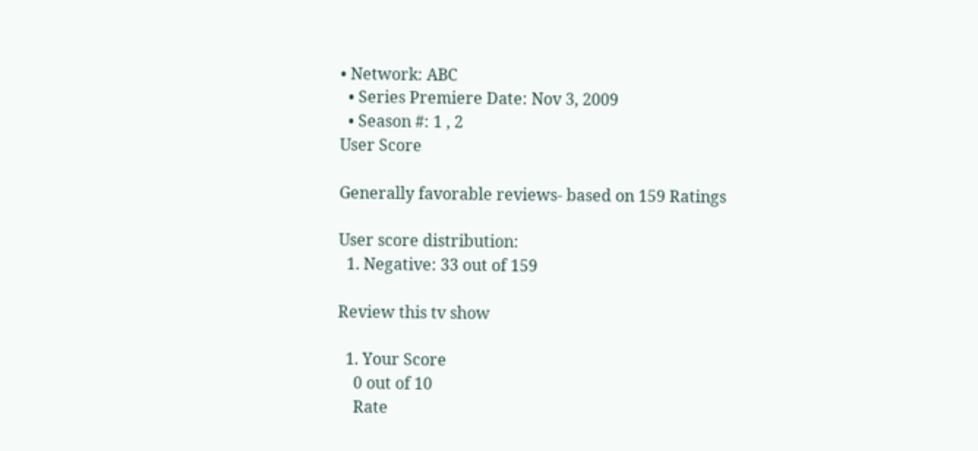• Network: ABC
  • Series Premiere Date: Nov 3, 2009
  • Season #: 1 , 2
User Score

Generally favorable reviews- based on 159 Ratings

User score distribution:
  1. Negative: 33 out of 159

Review this tv show

  1. Your Score
    0 out of 10
    Rate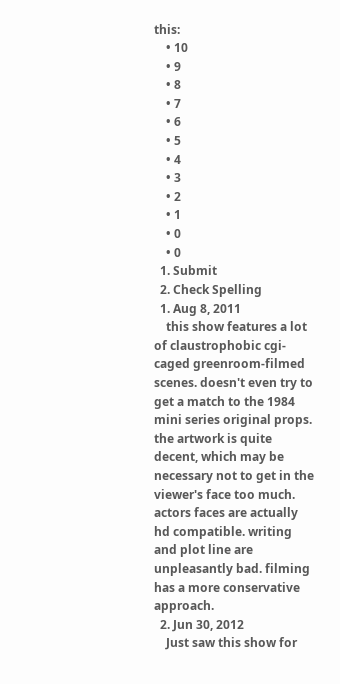this:
    • 10
    • 9
    • 8
    • 7
    • 6
    • 5
    • 4
    • 3
    • 2
    • 1
    • 0
    • 0
  1. Submit
  2. Check Spelling
  1. Aug 8, 2011
    this show features a lot of claustrophobic cgi-caged greenroom-filmed scenes. doesn't even try to get a match to the 1984 mini series original props. the artwork is quite decent, which may be necessary not to get in the viewer's face too much. actors faces are actually hd compatible. writing and plot line are unpleasantly bad. filming has a more conservative approach.
  2. Jun 30, 2012
    Just saw this show for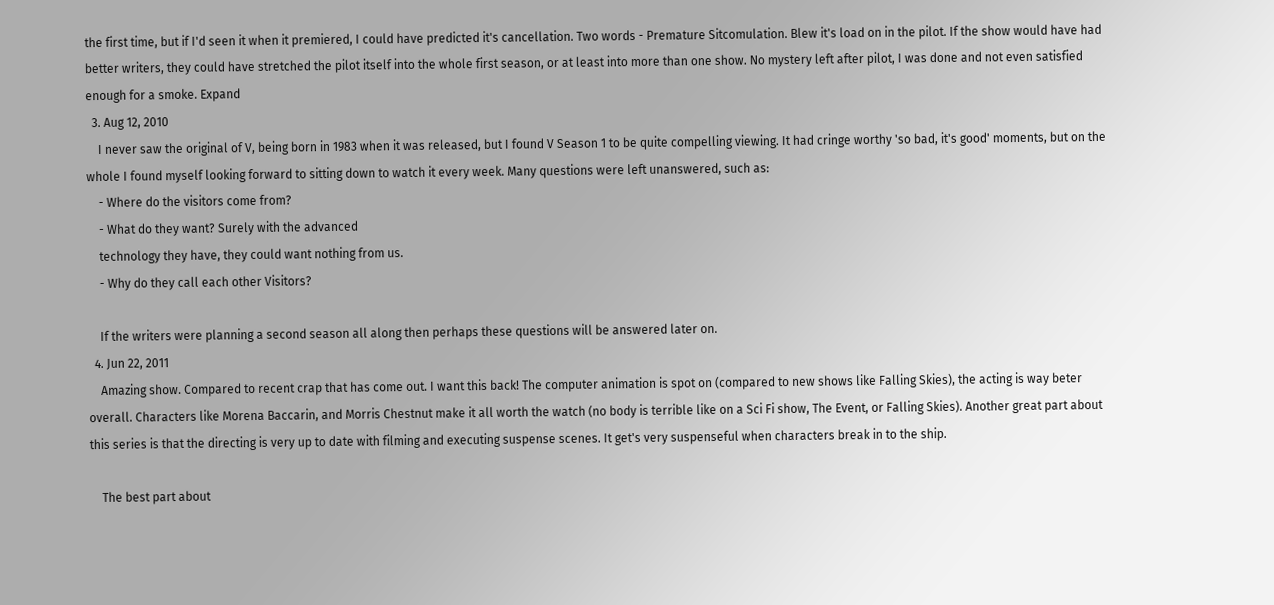the first time, but if I'd seen it when it premiered, I could have predicted it's cancellation. Two words - Premature Sitcomulation. Blew it's load on in the pilot. If the show would have had better writers, they could have stretched the pilot itself into the whole first season, or at least into more than one show. No mystery left after pilot, I was done and not even satisfied enough for a smoke. Expand
  3. Aug 12, 2010
    I never saw the original of V, being born in 1983 when it was released, but I found V Season 1 to be quite compelling viewing. It had cringe worthy 'so bad, it's good' moments, but on the whole I found myself looking forward to sitting down to watch it every week. Many questions were left unanswered, such as:
    - Where do the visitors come from?
    - What do they want? Surely with the advanced
    technology they have, they could want nothing from us.
    - Why do they call each other Visitors?

    If the writers were planning a second season all along then perhaps these questions will be answered later on.
  4. Jun 22, 2011
    Amazing show. Compared to recent crap that has come out. I want this back! The computer animation is spot on (compared to new shows like Falling Skies), the acting is way beter overall. Characters like Morena Baccarin, and Morris Chestnut make it all worth the watch (no body is terrible like on a Sci Fi show, The Event, or Falling Skies). Another great part about this series is that the directing is very up to date with filming and executing suspense scenes. It get's very suspenseful when characters break in to the ship.

    The best part about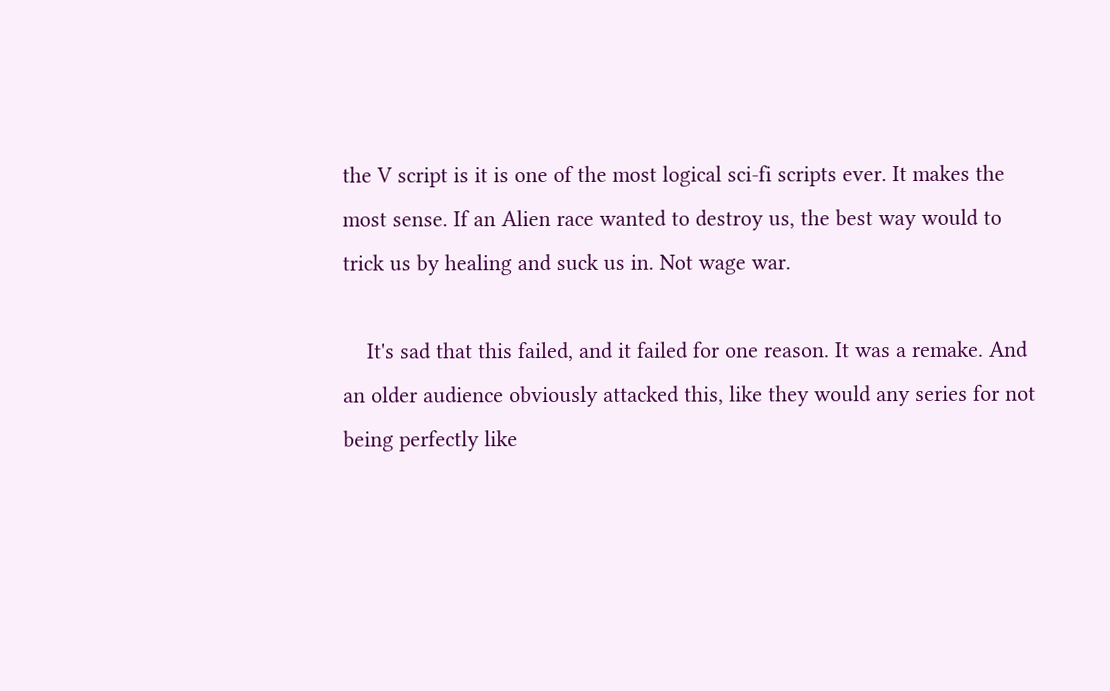the V script is it is one of the most logical sci-fi scripts ever. It makes the most sense. If an Alien race wanted to destroy us, the best way would to trick us by healing and suck us in. Not wage war.

    It's sad that this failed, and it failed for one reason. It was a remake. And an older audience obviously attacked this, like they would any series for not being perfectly like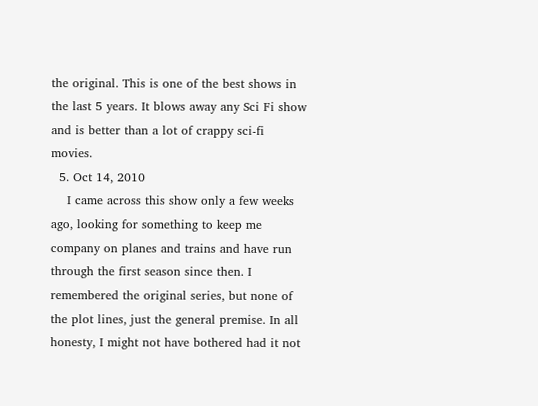the original. This is one of the best shows in the last 5 years. It blows away any Sci Fi show and is better than a lot of crappy sci-fi movies.
  5. Oct 14, 2010
    I came across this show only a few weeks ago, looking for something to keep me company on planes and trains and have run through the first season since then. I remembered the original series, but none of the plot lines, just the general premise. In all honesty, I might not have bothered had it not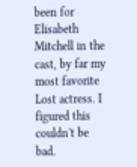been for Elisabeth Mitchell in the cast, by far my most favorite Lost actress. I figured this couldn't be bad.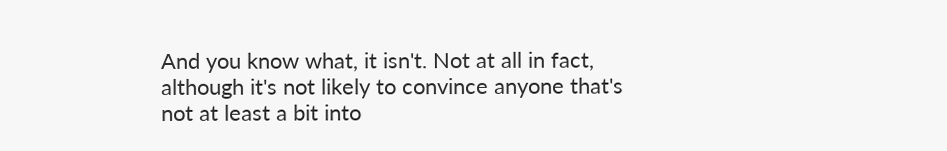And you know what, it isn't. Not at all in fact, although it's not likely to convince anyone that's not at least a bit into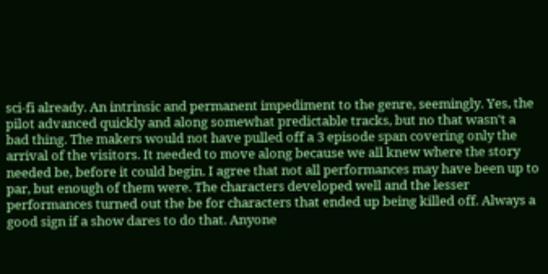sci-fi already. An intrinsic and permanent impediment to the genre, seemingly. Yes, the pilot advanced quickly and along somewhat predictable tracks, but no that wasn't a bad thing. The makers would not have pulled off a 3 episode span covering only the arrival of the visitors. It needed to move along because we all knew where the story needed be, before it could begin. I agree that not all performances may have been up to par, but enough of them were. The characters developed well and the lesser performances turned out the be for characters that ended up being killed off. Always a good sign if a show dares to do that. Anyone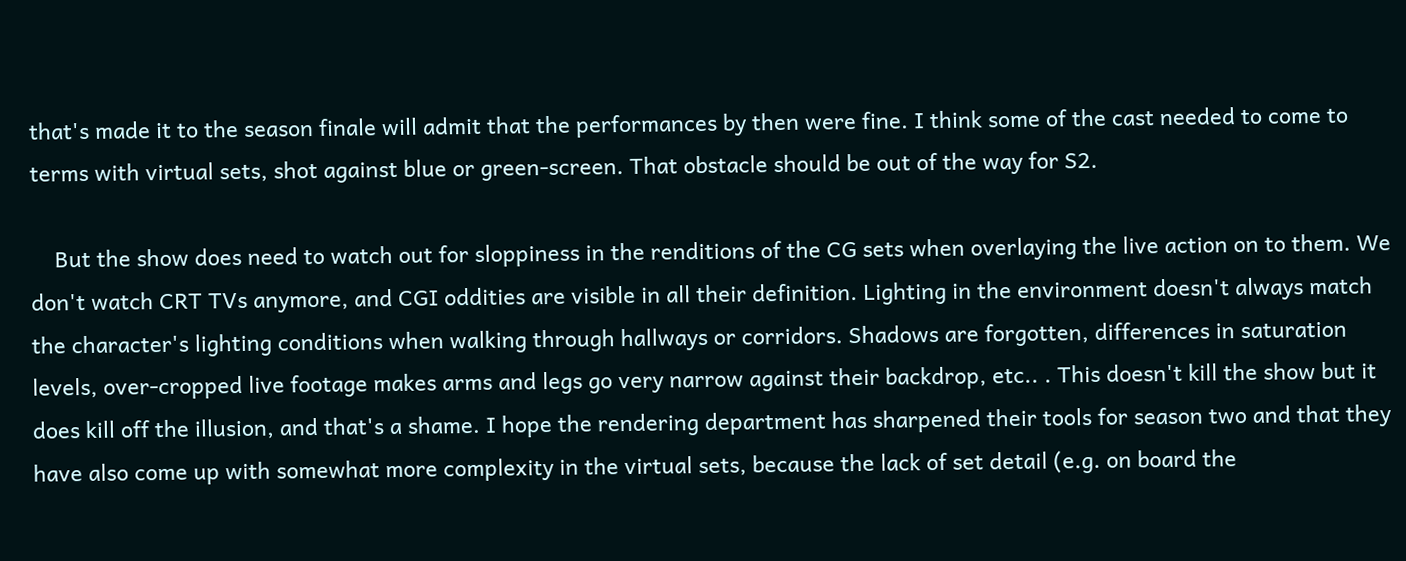that's made it to the season finale will admit that the performances by then were fine. I think some of the cast needed to come to terms with virtual sets, shot against blue or green-screen. That obstacle should be out of the way for S2.

    But the show does need to watch out for sloppiness in the renditions of the CG sets when overlaying the live action on to them. We don't watch CRT TVs anymore, and CGI oddities are visible in all their definition. Lighting in the environment doesn't always match the character's lighting conditions when walking through hallways or corridors. Shadows are forgotten, differences in saturation levels, over-cropped live footage makes arms and legs go very narrow against their backdrop, etc.. . This doesn't kill the show but it does kill off the illusion, and that's a shame. I hope the rendering department has sharpened their tools for season two and that they have also come up with somewhat more complexity in the virtual sets, because the lack of set detail (e.g. on board the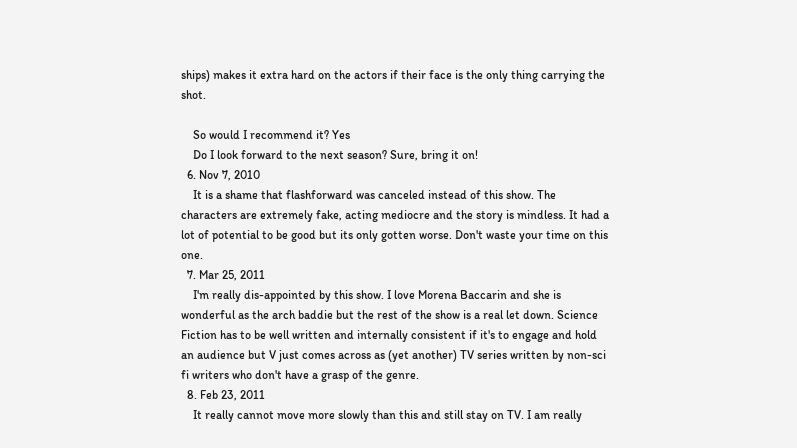ships) makes it extra hard on the actors if their face is the only thing carrying the shot.

    So would I recommend it? Yes
    Do I look forward to the next season? Sure, bring it on!
  6. Nov 7, 2010
    It is a shame that flashforward was canceled instead of this show. The characters are extremely fake, acting mediocre and the story is mindless. It had a lot of potential to be good but its only gotten worse. Don't waste your time on this one.
  7. Mar 25, 2011
    I'm really dis-appointed by this show. I love Morena Baccarin and she is wonderful as the arch baddie but the rest of the show is a real let down. Science Fiction has to be well written and internally consistent if it's to engage and hold an audience but V just comes across as (yet another) TV series written by non-sci fi writers who don't have a grasp of the genre.
  8. Feb 23, 2011
    It really cannot move more slowly than this and still stay on TV. I am really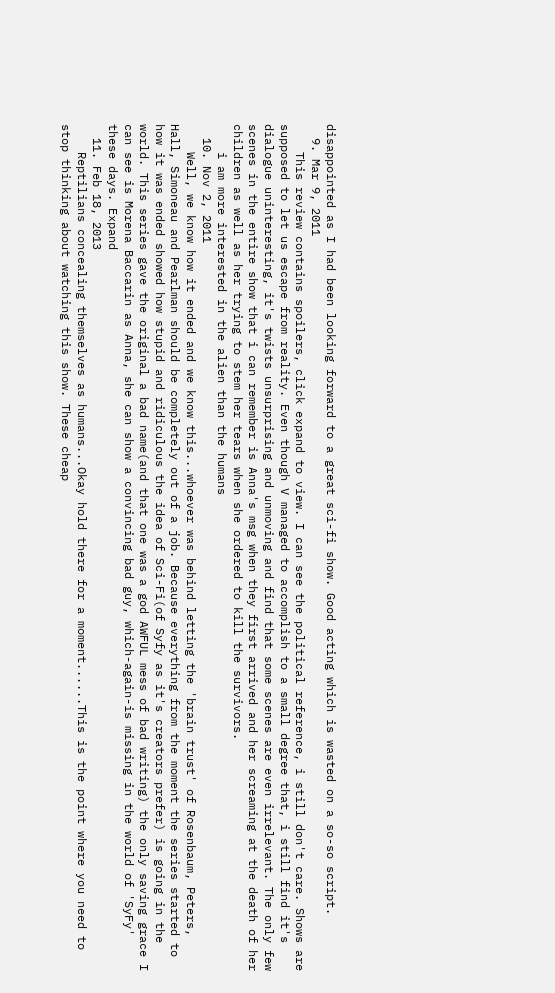disappointed as I had been looking forward to a great sci-fi show. Good acting which is wasted on a so-so script.
  9. Mar 9, 2011
    This review contains spoilers, click expand to view. I can see the political reference, i still don't care. Shows are supposed to let us escape from reality. Even though V managed to accomplish to a small degree that, i still find it's dialogue uninteresting, it's twists unsurprising and unmoving and find that some scenes are even irrelevant. The only few scenes in the entire show that i can remember is Anna's msg when they first arrived and her screaming at the death of her children as well as her trying to stem her tears when she ordered to kill the survivors.
    i am more interested in the alien than the humans
  10. Nov 2, 2011
    Well, we know how it ended and we know this...whoever was behind letting the 'brain trust' of Rosenbaum, Peters, Hall, Simoneau and Pearlman should be completely out of a job. Because everything from the moment the series started to how it was ended showed how stupid and ridiculous the idea of Sci-Fi(of Syfy as it's creators prefer) is going in the world. This series gave the original a bad name(and that one was a god AWFUL mess of bad writing) the only saving grace I can see is Morena Baccarin as Anna, she can show a convincing bad guy, which-again-is missing in the world of 'SyFy' these days. Expand
  11. Feb 18, 2013
    Reptilians concealing themselves as humans...Okay hold there for a moment......This is the point where you need to stop thinking about watching this show. These cheap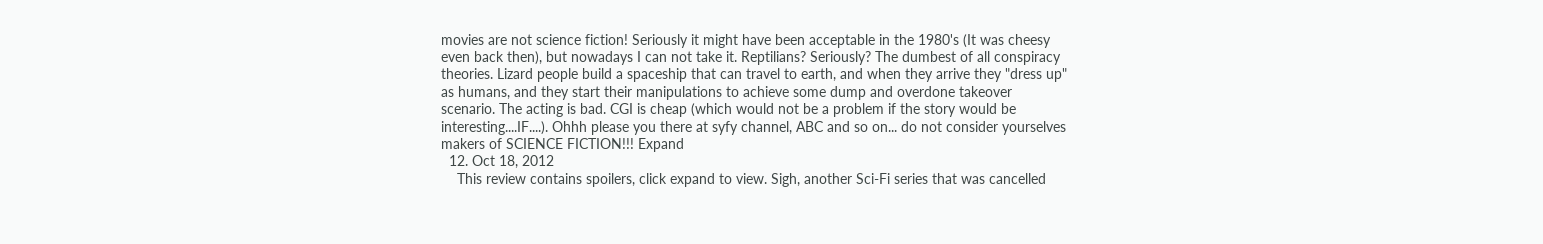movies are not science fiction! Seriously it might have been acceptable in the 1980's (It was cheesy even back then), but nowadays I can not take it. Reptilians? Seriously? The dumbest of all conspiracy theories. Lizard people build a spaceship that can travel to earth, and when they arrive they "dress up" as humans, and they start their manipulations to achieve some dump and overdone takeover scenario. The acting is bad. CGI is cheap (which would not be a problem if the story would be interesting....IF....). Ohhh please you there at syfy channel, ABC and so on... do not consider yourselves makers of SCIENCE FICTION!!! Expand
  12. Oct 18, 2012
    This review contains spoilers, click expand to view. Sigh, another Sci-Fi series that was cancelled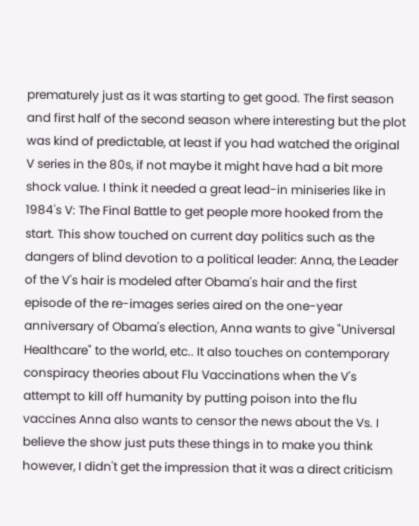prematurely just as it was starting to get good. The first season and first half of the second season where interesting but the plot was kind of predictable, at least if you had watched the original V series in the 80s, if not maybe it might have had a bit more shock value. I think it needed a great lead-in miniseries like in 1984's V: The Final Battle to get people more hooked from the start. This show touched on current day politics such as the dangers of blind devotion to a political leader: Anna, the Leader of the V's hair is modeled after Obama's hair and the first episode of the re-images series aired on the one-year anniversary of Obama's election, Anna wants to give "Universal Healthcare" to the world, etc.. It also touches on contemporary conspiracy theories about Flu Vaccinations when the V's attempt to kill off humanity by putting poison into the flu vaccines Anna also wants to censor the news about the Vs. I believe the show just puts these things in to make you think however, I didn't get the impression that it was a direct criticism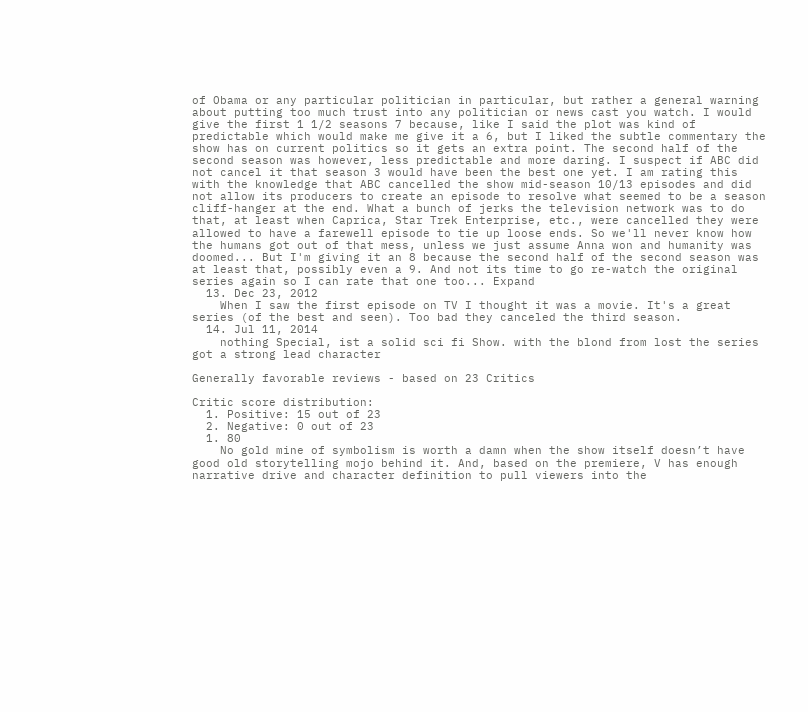of Obama or any particular politician in particular, but rather a general warning about putting too much trust into any politician or news cast you watch. I would give the first 1 1/2 seasons 7 because, like I said the plot was kind of predictable which would make me give it a 6, but I liked the subtle commentary the show has on current politics so it gets an extra point. The second half of the second season was however, less predictable and more daring. I suspect if ABC did not cancel it that season 3 would have been the best one yet. I am rating this with the knowledge that ABC cancelled the show mid-season 10/13 episodes and did not allow its producers to create an episode to resolve what seemed to be a season cliff-hanger at the end. What a bunch of jerks the television network was to do that, at least when Caprica, Star Trek Enterprise, etc., were cancelled they were allowed to have a farewell episode to tie up loose ends. So we'll never know how the humans got out of that mess, unless we just assume Anna won and humanity was doomed... But I'm giving it an 8 because the second half of the second season was at least that, possibly even a 9. And not its time to go re-watch the original series again so I can rate that one too... Expand
  13. Dec 23, 2012
    When I saw the first episode on TV I thought it was a movie. It's a great series (of the best and seen). Too bad they canceled the third season.
  14. Jul 11, 2014
    nothing Special, ist a solid sci fi Show. with the blond from lost the series got a strong lead character

Generally favorable reviews - based on 23 Critics

Critic score distribution:
  1. Positive: 15 out of 23
  2. Negative: 0 out of 23
  1. 80
    No gold mine of symbolism is worth a damn when the show itself doesn’t have good old storytelling mojo behind it. And, based on the premiere, V has enough narrative drive and character definition to pull viewers into the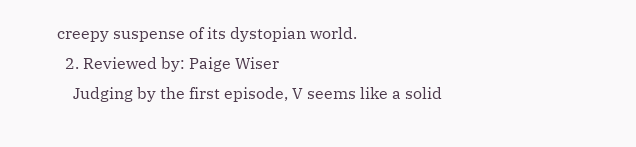creepy suspense of its dystopian world.
  2. Reviewed by: Paige Wiser
    Judging by the first episode, V seems like a solid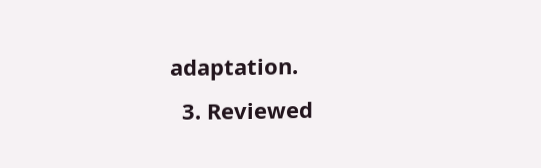adaptation.
  3. Reviewed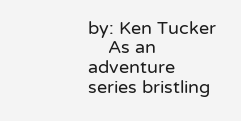by: Ken Tucker
    As an adventure series bristling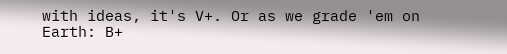with ideas, it's V+. Or as we grade 'em on Earth: B+